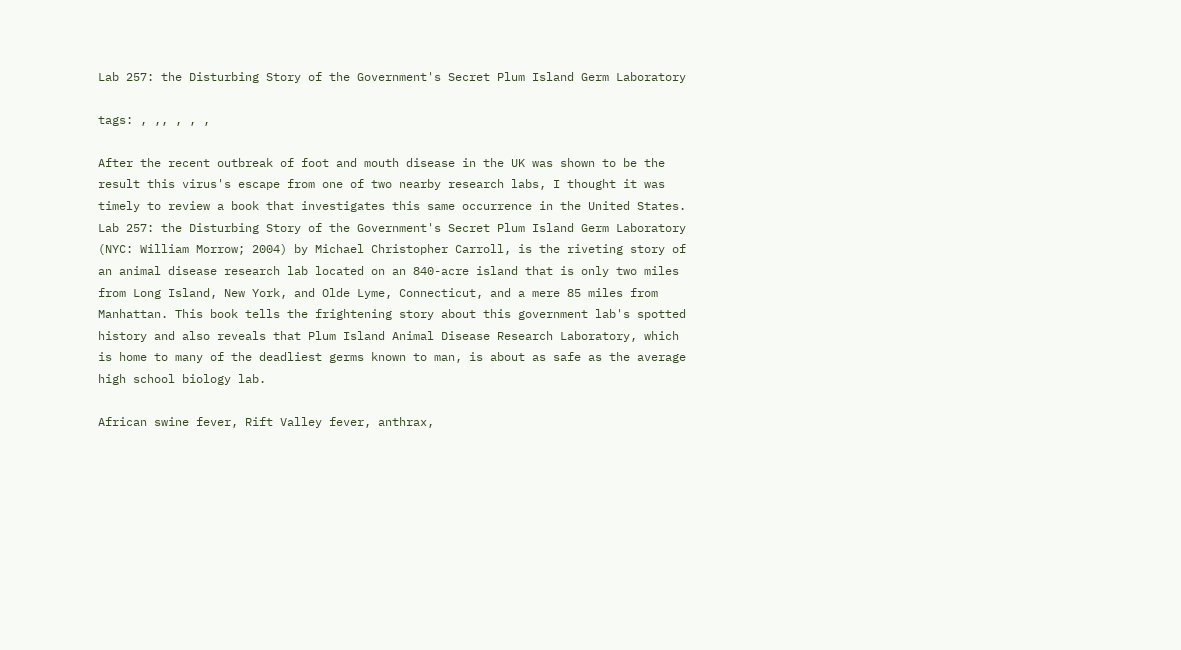Lab 257: the Disturbing Story of the Government's Secret Plum Island Germ Laboratory

tags: , ,, , , ,

After the recent outbreak of foot and mouth disease in the UK was shown to be the result this virus's escape from one of two nearby research labs, I thought it was timely to review a book that investigates this same occurrence in the United States. Lab 257: the Disturbing Story of the Government's Secret Plum Island Germ Laboratory (NYC: William Morrow; 2004) by Michael Christopher Carroll, is the riveting story of an animal disease research lab located on an 840-acre island that is only two miles from Long Island, New York, and Olde Lyme, Connecticut, and a mere 85 miles from Manhattan. This book tells the frightening story about this government lab's spotted history and also reveals that Plum Island Animal Disease Research Laboratory, which is home to many of the deadliest germs known to man, is about as safe as the average high school biology lab.

African swine fever, Rift Valley fever, anthrax,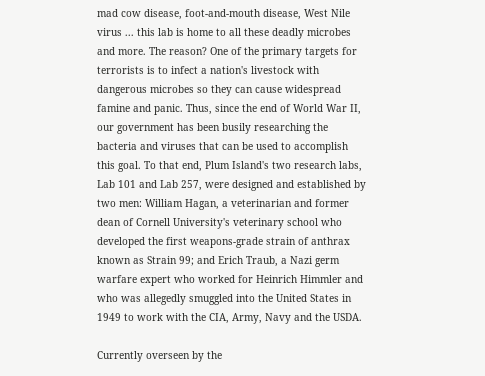mad cow disease, foot-and-mouth disease, West Nile virus ... this lab is home to all these deadly microbes and more. The reason? One of the primary targets for terrorists is to infect a nation's livestock with dangerous microbes so they can cause widespread famine and panic. Thus, since the end of World War II, our government has been busily researching the bacteria and viruses that can be used to accomplish this goal. To that end, Plum Island's two research labs, Lab 101 and Lab 257, were designed and established by two men: William Hagan, a veterinarian and former dean of Cornell University's veterinary school who developed the first weapons-grade strain of anthrax known as Strain 99; and Erich Traub, a Nazi germ warfare expert who worked for Heinrich Himmler and who was allegedly smuggled into the United States in 1949 to work with the CIA, Army, Navy and the USDA.

Currently overseen by the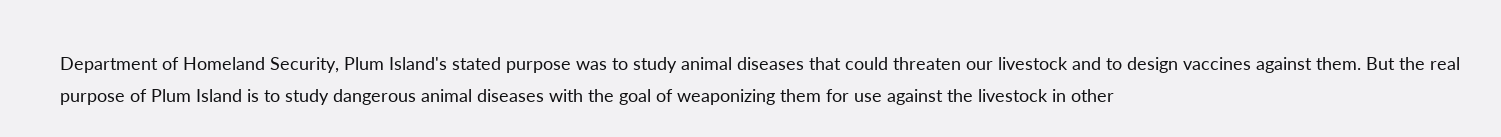Department of Homeland Security, Plum Island's stated purpose was to study animal diseases that could threaten our livestock and to design vaccines against them. But the real purpose of Plum Island is to study dangerous animal diseases with the goal of weaponizing them for use against the livestock in other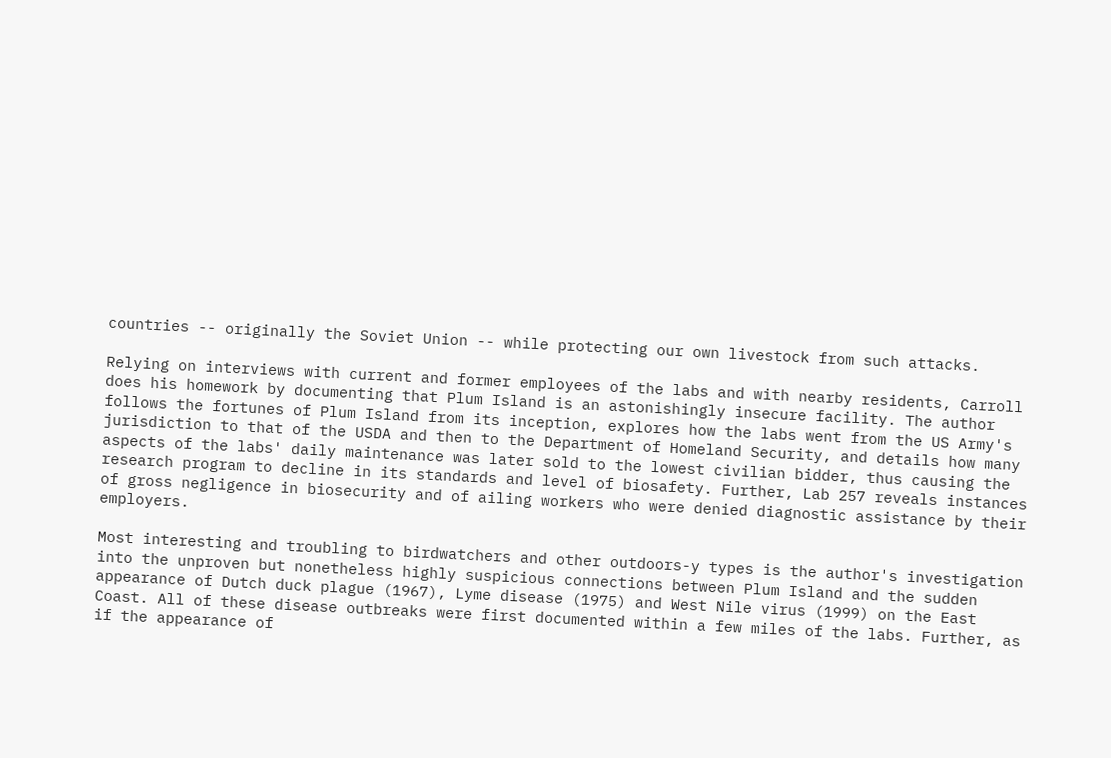countries -- originally the Soviet Union -- while protecting our own livestock from such attacks.

Relying on interviews with current and former employees of the labs and with nearby residents, Carroll does his homework by documenting that Plum Island is an astonishingly insecure facility. The author follows the fortunes of Plum Island from its inception, explores how the labs went from the US Army's jurisdiction to that of the USDA and then to the Department of Homeland Security, and details how many aspects of the labs' daily maintenance was later sold to the lowest civilian bidder, thus causing the research program to decline in its standards and level of biosafety. Further, Lab 257 reveals instances of gross negligence in biosecurity and of ailing workers who were denied diagnostic assistance by their employers.

Most interesting and troubling to birdwatchers and other outdoors-y types is the author's investigation into the unproven but nonetheless highly suspicious connections between Plum Island and the sudden appearance of Dutch duck plague (1967), Lyme disease (1975) and West Nile virus (1999) on the East Coast. All of these disease outbreaks were first documented within a few miles of the labs. Further, as if the appearance of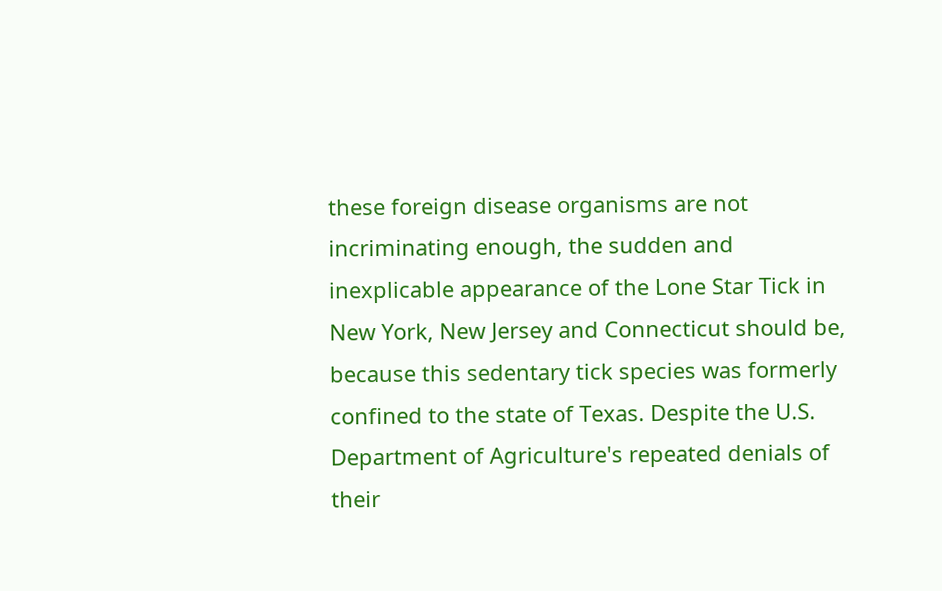these foreign disease organisms are not incriminating enough, the sudden and inexplicable appearance of the Lone Star Tick in New York, New Jersey and Connecticut should be, because this sedentary tick species was formerly confined to the state of Texas. Despite the U.S. Department of Agriculture's repeated denials of their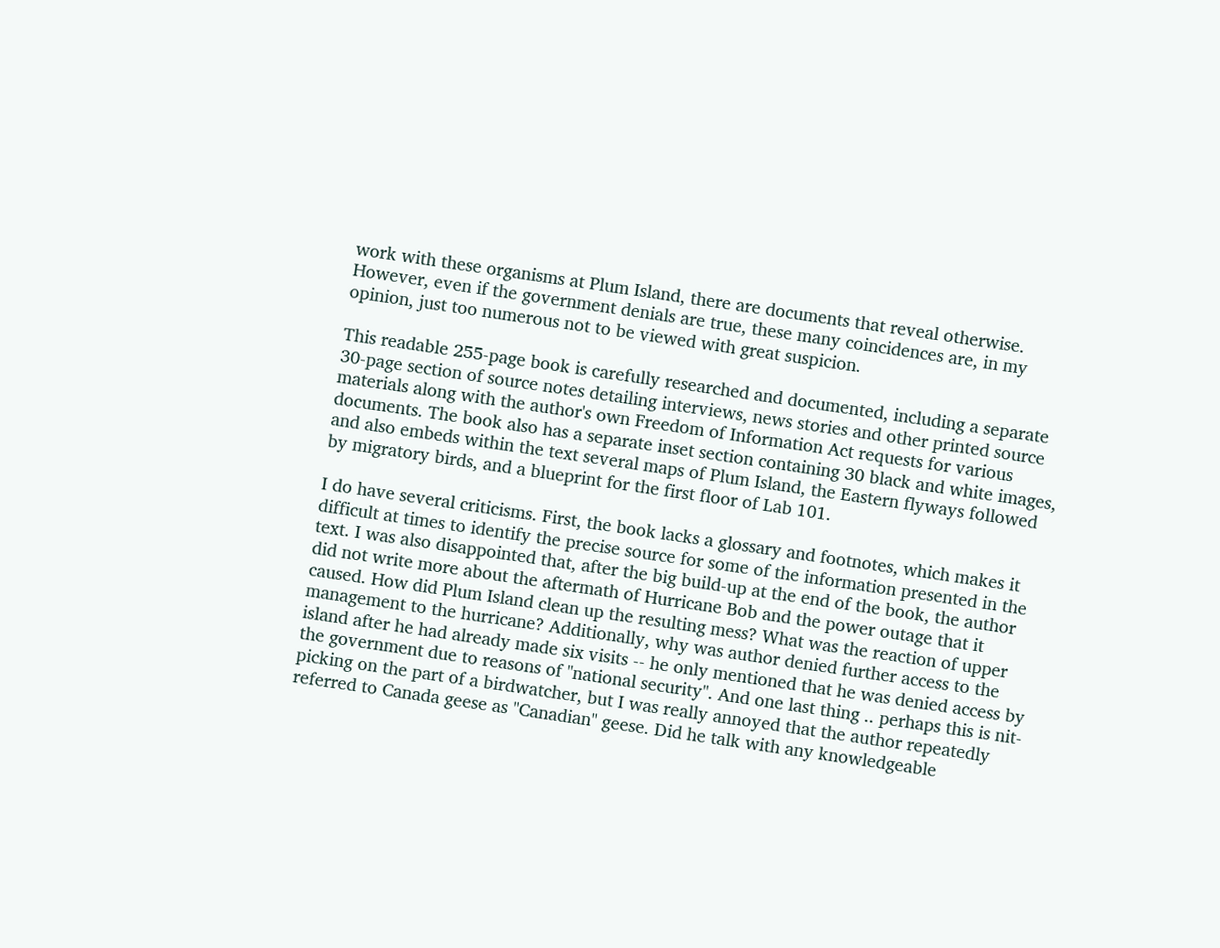work with these organisms at Plum Island, there are documents that reveal otherwise. However, even if the government denials are true, these many coincidences are, in my opinion, just too numerous not to be viewed with great suspicion.

This readable 255-page book is carefully researched and documented, including a separate 30-page section of source notes detailing interviews, news stories and other printed source materials along with the author's own Freedom of Information Act requests for various documents. The book also has a separate inset section containing 30 black and white images, and also embeds within the text several maps of Plum Island, the Eastern flyways followed by migratory birds, and a blueprint for the first floor of Lab 101.

I do have several criticisms. First, the book lacks a glossary and footnotes, which makes it difficult at times to identify the precise source for some of the information presented in the text. I was also disappointed that, after the big build-up at the end of the book, the author did not write more about the aftermath of Hurricane Bob and the power outage that it caused. How did Plum Island clean up the resulting mess? What was the reaction of upper management to the hurricane? Additionally, why was author denied further access to the island after he had already made six visits -- he only mentioned that he was denied access by the government due to reasons of "national security". And one last thing .. perhaps this is nit-picking on the part of a birdwatcher, but I was really annoyed that the author repeatedly referred to Canada geese as "Canadian" geese. Did he talk with any knowledgeable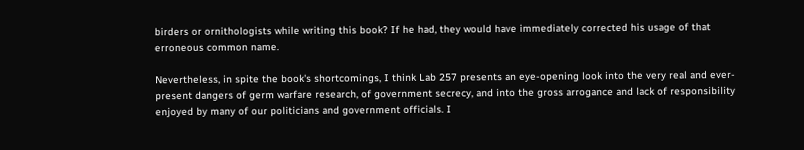birders or ornithologists while writing this book? If he had, they would have immediately corrected his usage of that erroneous common name.

Nevertheless, in spite the book's shortcomings, I think Lab 257 presents an eye-opening look into the very real and ever-present dangers of germ warfare research, of government secrecy, and into the gross arrogance and lack of responsibility enjoyed by many of our politicians and government officials. I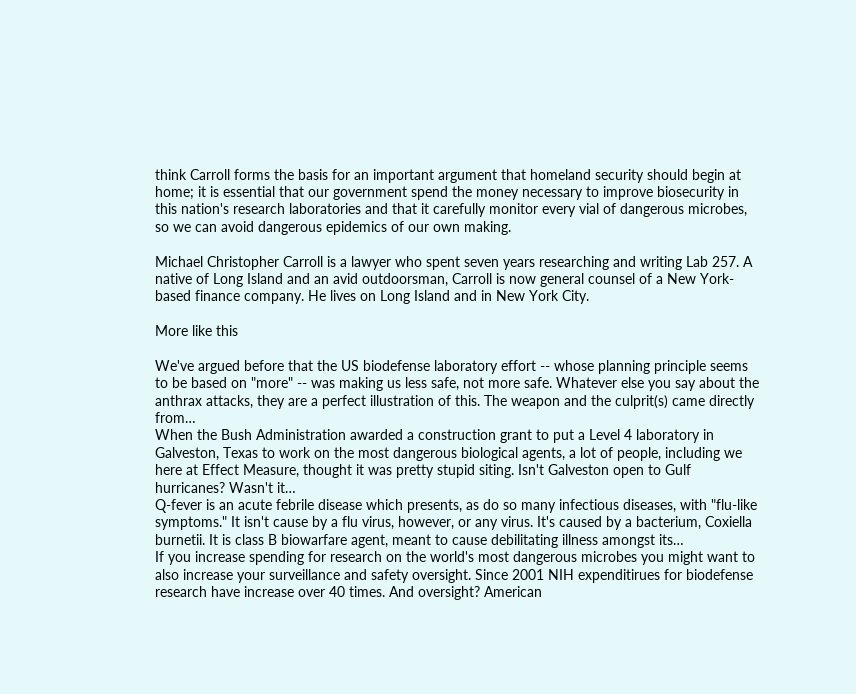think Carroll forms the basis for an important argument that homeland security should begin at home; it is essential that our government spend the money necessary to improve biosecurity in this nation's research laboratories and that it carefully monitor every vial of dangerous microbes, so we can avoid dangerous epidemics of our own making.

Michael Christopher Carroll is a lawyer who spent seven years researching and writing Lab 257. A native of Long Island and an avid outdoorsman, Carroll is now general counsel of a New York-based finance company. He lives on Long Island and in New York City.

More like this

We've argued before that the US biodefense laboratory effort -- whose planning principle seems to be based on "more" -- was making us less safe, not more safe. Whatever else you say about the anthrax attacks, they are a perfect illustration of this. The weapon and the culprit(s) came directly from…
When the Bush Administration awarded a construction grant to put a Level 4 laboratory in Galveston, Texas to work on the most dangerous biological agents, a lot of people, including we here at Effect Measure, thought it was pretty stupid siting. Isn't Galveston open to Gulf hurricanes? Wasn't it…
Q-fever is an acute febrile disease which presents, as do so many infectious diseases, with "flu-like symptoms." It isn't cause by a flu virus, however, or any virus. It's caused by a bacterium, Coxiella burnetii. It is class B biowarfare agent, meant to cause debilitating illness amongst its…
If you increase spending for research on the world's most dangerous microbes you might want to also increase your surveillance and safety oversight. Since 2001 NIH expenditirues for biodefense research have increase over 40 times. And oversight? American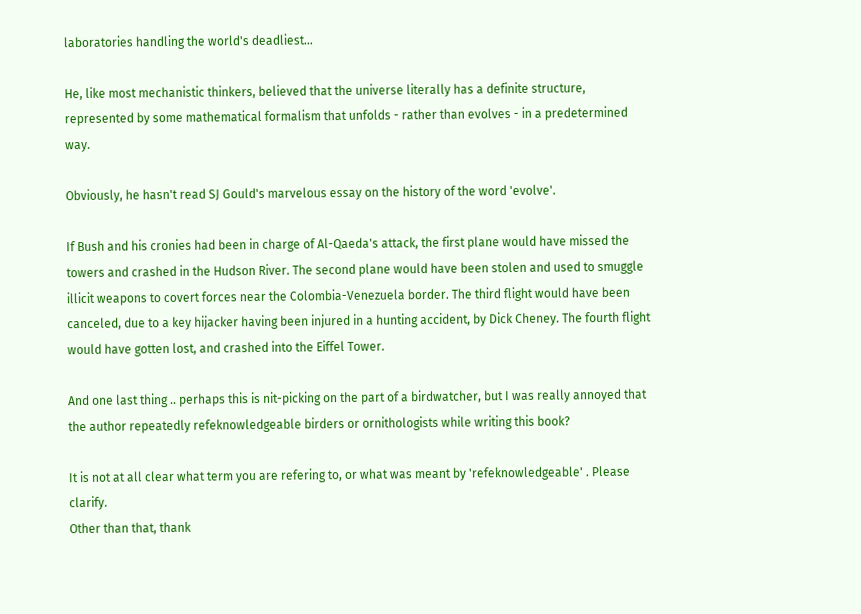laboratories handling the world's deadliest…

He, like most mechanistic thinkers, believed that the universe literally has a definite structure, represented by some mathematical formalism that unfolds - rather than evolves - in a predetermined way.

Obviously, he hasn't read SJ Gould's marvelous essay on the history of the word 'evolve'.

If Bush and his cronies had been in charge of Al-Qaeda's attack, the first plane would have missed the towers and crashed in the Hudson River. The second plane would have been stolen and used to smuggle illicit weapons to covert forces near the Colombia-Venezuela border. The third flight would have been canceled, due to a key hijacker having been injured in a hunting accident, by Dick Cheney. The fourth flight would have gotten lost, and crashed into the Eiffel Tower.

And one last thing .. perhaps this is nit-picking on the part of a birdwatcher, but I was really annoyed that the author repeatedly refeknowledgeable birders or ornithologists while writing this book?

It is not at all clear what term you are refering to, or what was meant by 'refeknowledgeable' . Please clarify.
Other than that, thank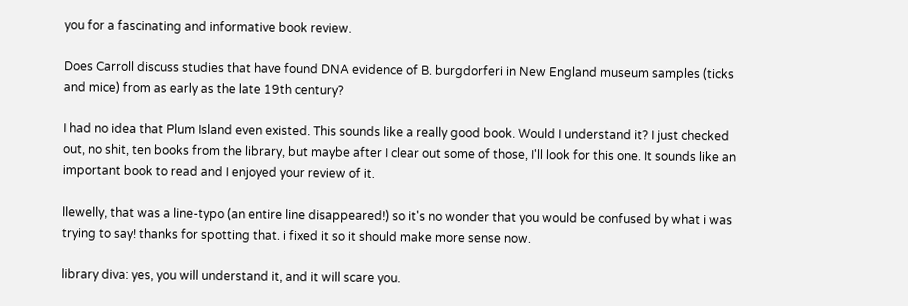you for a fascinating and informative book review.

Does Carroll discuss studies that have found DNA evidence of B. burgdorferi in New England museum samples (ticks and mice) from as early as the late 19th century?

I had no idea that Plum Island even existed. This sounds like a really good book. Would I understand it? I just checked out, no shit, ten books from the library, but maybe after I clear out some of those, I'll look for this one. It sounds like an important book to read and I enjoyed your review of it.

llewelly, that was a line-typo (an entire line disappeared!) so it's no wonder that you would be confused by what i was trying to say! thanks for spotting that. i fixed it so it should make more sense now.

library diva: yes, you will understand it, and it will scare you.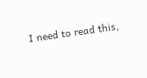I need to read this,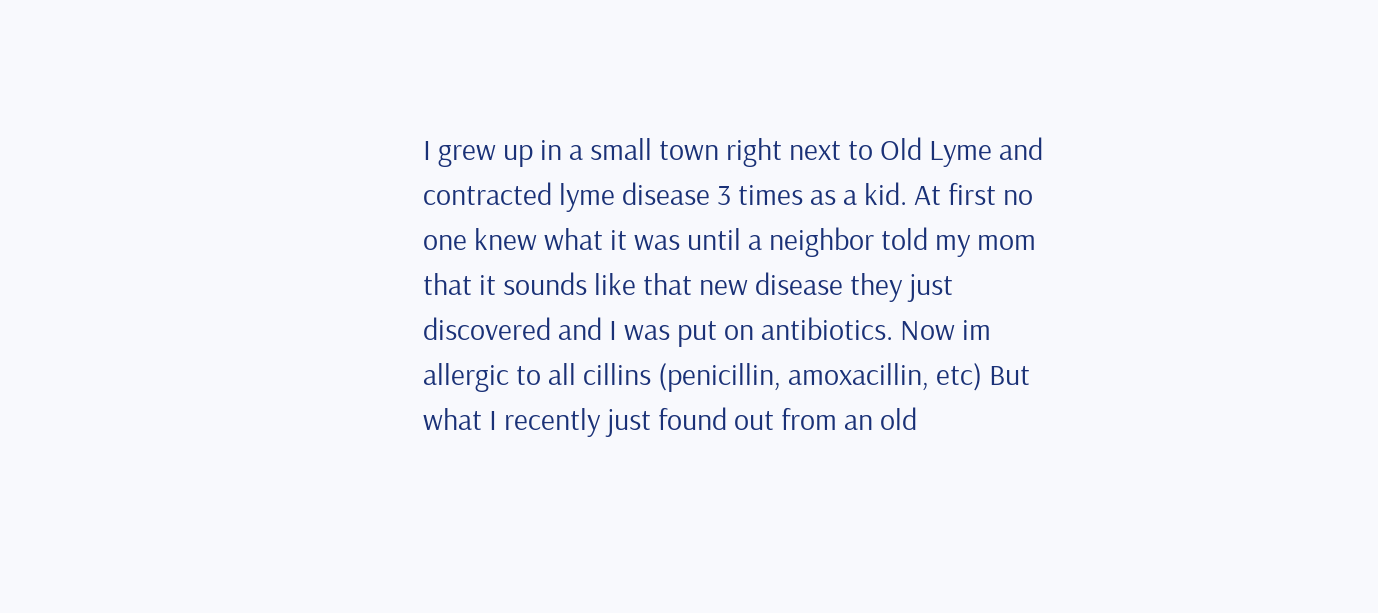I grew up in a small town right next to Old Lyme and contracted lyme disease 3 times as a kid. At first no one knew what it was until a neighbor told my mom that it sounds like that new disease they just discovered and I was put on antibiotics. Now im allergic to all cillins (penicillin, amoxacillin, etc) But what I recently just found out from an old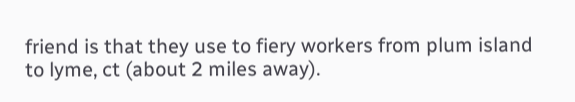friend is that they use to fiery workers from plum island to lyme, ct (about 2 miles away).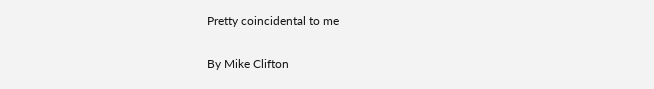Pretty coincidental to me

By Mike Clifton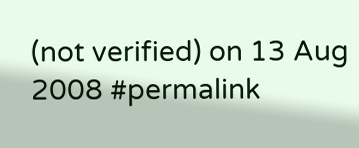(not verified) on 13 Aug 2008 #permalink